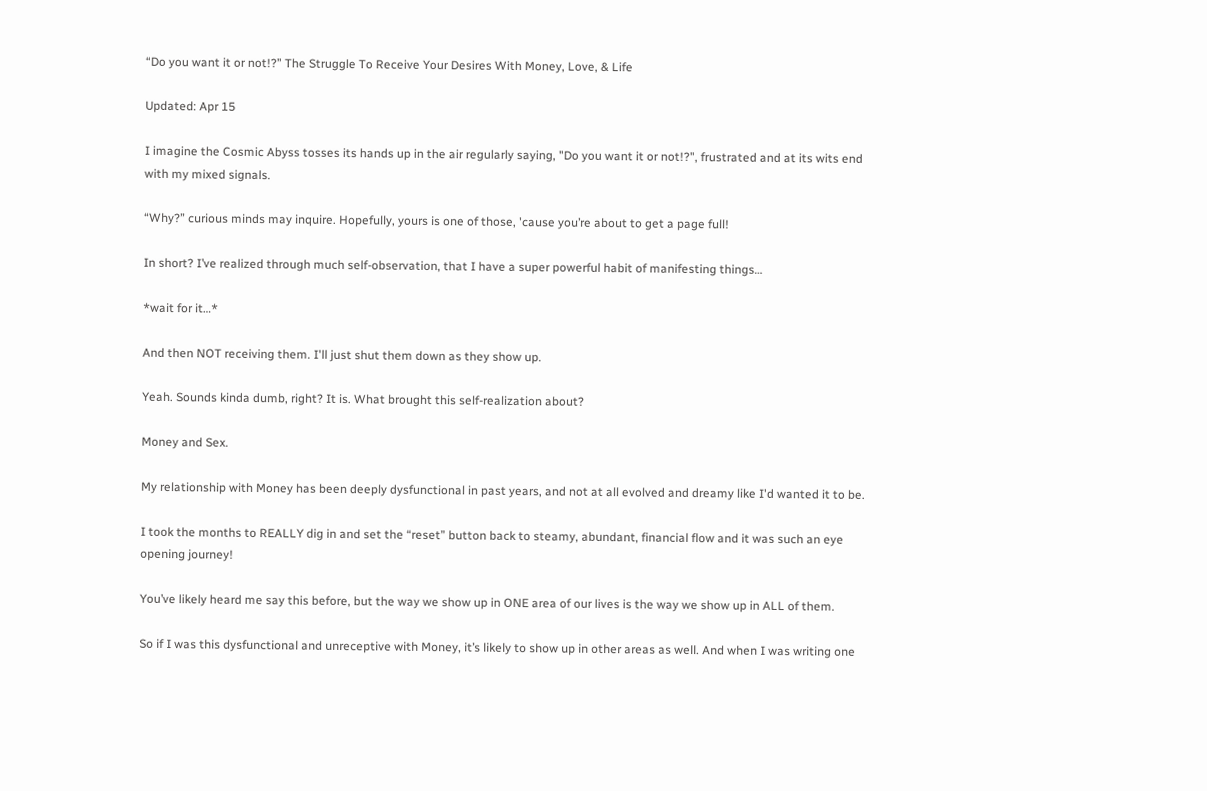“Do you want it or not!?” The Struggle To Receive Your Desires With Money, Love, & Life

Updated: Apr 15

I imagine the Cosmic Abyss tosses its hands up in the air regularly saying, "Do you want it or not!?", frustrated and at its wits end with my mixed signals.

“Why?” curious minds may inquire. Hopefully, yours is one of those, 'cause you’re about to get a page full!

In short? I’ve realized through much self-observation, that I have a super powerful habit of manifesting things…

*wait for it…*

And then NOT receiving them. I'll just shut them down as they show up.

Yeah. Sounds kinda dumb, right? It is. What brought this self-realization about?

Money and Sex.

My relationship with Money has been deeply dysfunctional in past years, and not at all evolved and dreamy like I'd wanted it to be.

I took the months to REALLY dig in and set the “reset” button back to steamy, abundant, financial flow and it was such an eye opening journey!

You’ve likely heard me say this before, but the way we show up in ONE area of our lives is the way we show up in ALL of them.

So if I was this dysfunctional and unreceptive with Money, it’s likely to show up in other areas as well. And when I was writing one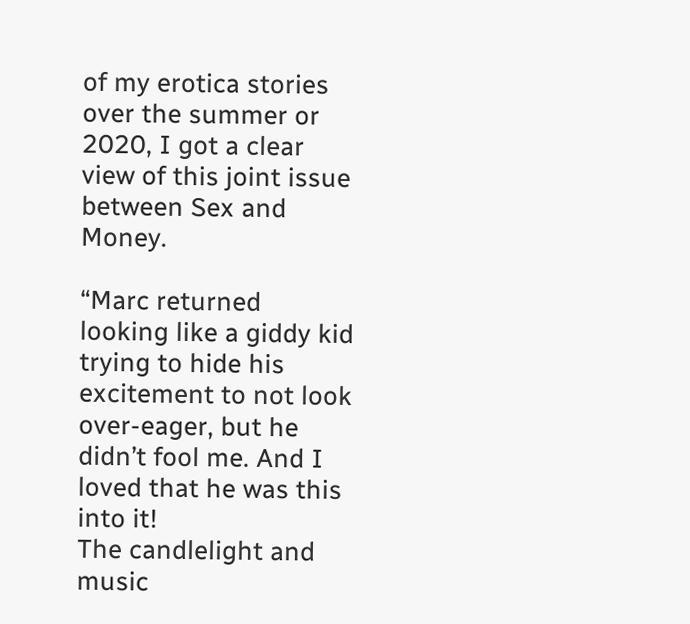of my erotica stories over the summer or 2020, I got a clear view of this joint issue between Sex and Money.

“Marc returned looking like a giddy kid trying to hide his excitement to not look over-eager, but he didn’t fool me. And I loved that he was this into it!
The candlelight and music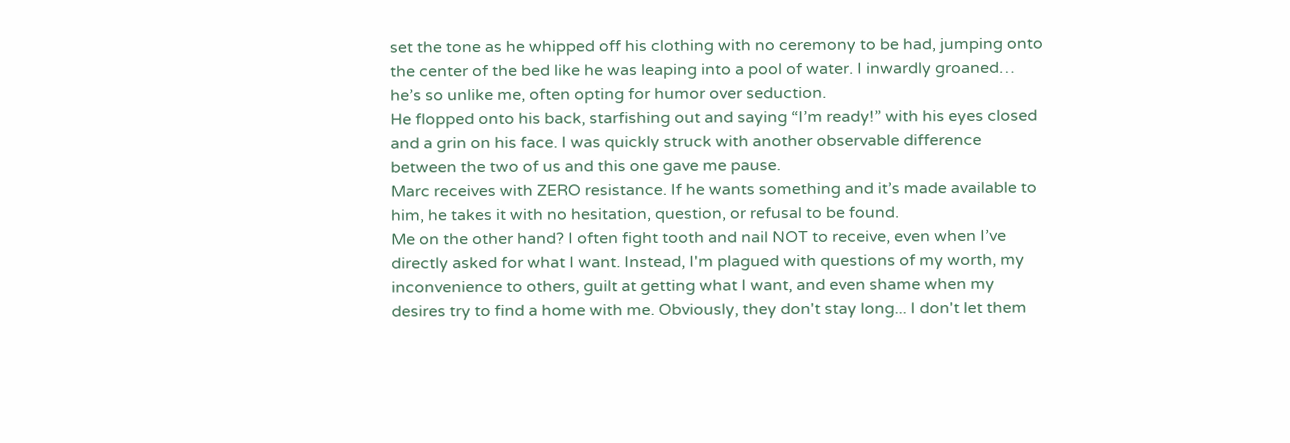set the tone as he whipped off his clothing with no ceremony to be had, jumping onto the center of the bed like he was leaping into a pool of water. I inwardly groaned… he’s so unlike me, often opting for humor over seduction.
He flopped onto his back, starfishing out and saying “I’m ready!” with his eyes closed and a grin on his face. I was quickly struck with another observable difference between the two of us and this one gave me pause.
Marc receives with ZERO resistance. If he wants something and it’s made available to him, he takes it with no hesitation, question, or refusal to be found.
Me on the other hand? I often fight tooth and nail NOT to receive, even when I’ve directly asked for what I want. Instead, I'm plagued with questions of my worth, my inconvenience to others, guilt at getting what I want, and even shame when my desires try to find a home with me. Obviously, they don't stay long... I don't let them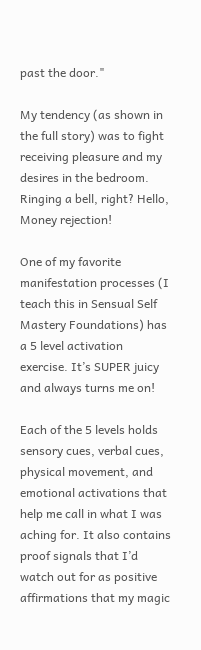past the door."

My tendency (as shown in the full story) was to fight receiving pleasure and my desires in the bedroom. Ringing a bell, right? Hello, Money rejection!

One of my favorite manifestation processes (I teach this in Sensual Self Mastery Foundations) has a 5 level activation exercise. It’s SUPER juicy and always turns me on!

Each of the 5 levels holds sensory cues, verbal cues, physical movement, and emotional activations that help me call in what I was aching for. It also contains proof signals that I’d watch out for as positive affirmations that my magic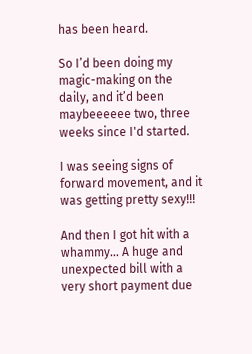has been heard.

So I’d been doing my magic-making on the daily, and it’d been maybeeeeee two, three weeks since I'd started.

I was seeing signs of forward movement, and it was getting pretty sexy!!!

And then I got hit with a whammy… A huge and unexpected bill with a very short payment due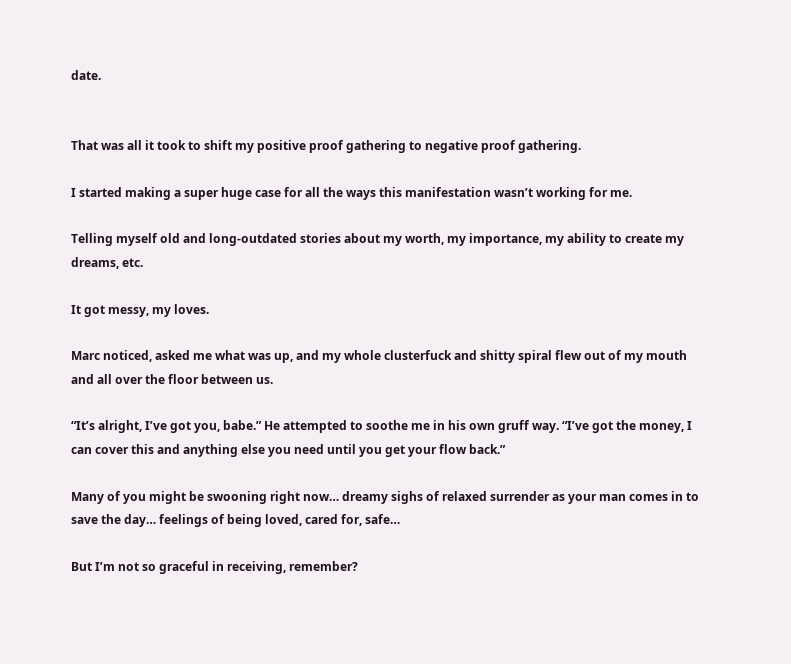date.


That was all it took to shift my positive proof gathering to negative proof gathering.

I started making a super huge case for all the ways this manifestation wasn’t working for me.

Telling myself old and long-outdated stories about my worth, my importance, my ability to create my dreams, etc.

It got messy, my loves.

Marc noticed, asked me what was up, and my whole clusterfuck and shitty spiral flew out of my mouth and all over the floor between us.

“It’s alright, I’ve got you, babe.” He attempted to soothe me in his own gruff way. “I’ve got the money, I can cover this and anything else you need until you get your flow back.”

Many of you might be swooning right now… dreamy sighs of relaxed surrender as your man comes in to save the day… feelings of being loved, cared for, safe…

But I’m not so graceful in receiving, remember?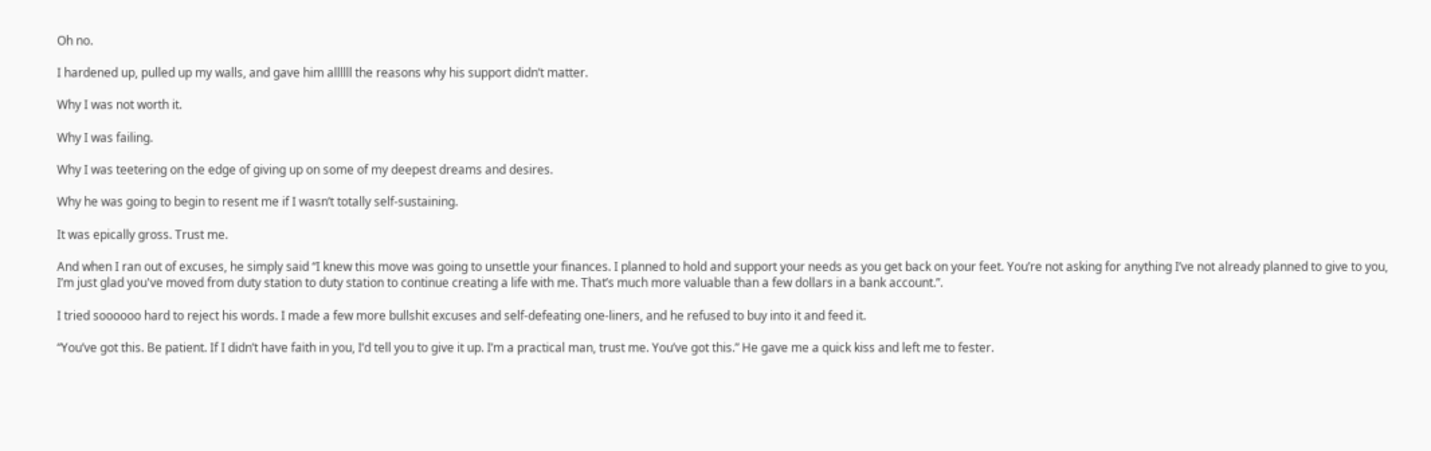Oh no.

I hardened up, pulled up my walls, and gave him allllll the reasons why his support didn’t matter.

Why I was not worth it.

Why I was failing.

Why I was teetering on the edge of giving up on some of my deepest dreams and desires.

Why he was going to begin to resent me if I wasn’t totally self-sustaining.

It was epically gross. Trust me.

And when I ran out of excuses, he simply said “I knew this move was going to unsettle your finances. I planned to hold and support your needs as you get back on your feet. You’re not asking for anything I’ve not already planned to give to you, I’m just glad you've moved from duty station to duty station to continue creating a life with me. That’s much more valuable than a few dollars in a bank account.”.

I tried soooooo hard to reject his words. I made a few more bullshit excuses and self-defeating one-liners, and he refused to buy into it and feed it.

“You’ve got this. Be patient. If I didn’t have faith in you, I’d tell you to give it up. I’m a practical man, trust me. You’ve got this.” He gave me a quick kiss and left me to fester.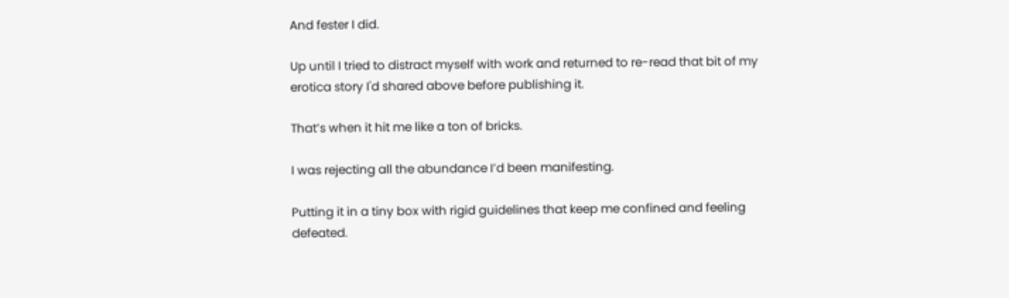And fester I did.

Up until I tried to distract myself with work and returned to re-read that bit of my erotica story I'd shared above before publishing it.

That’s when it hit me like a ton of bricks.

I was rejecting all the abundance I’d been manifesting.

Putting it in a tiny box with rigid guidelines that keep me confined and feeling defeated.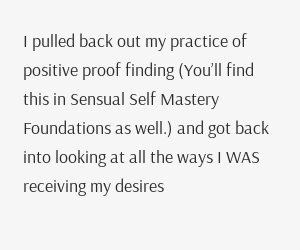I pulled back out my practice of positive proof finding (You’ll find this in Sensual Self Mastery Foundations as well.) and got back into looking at all the ways I WAS receiving my desires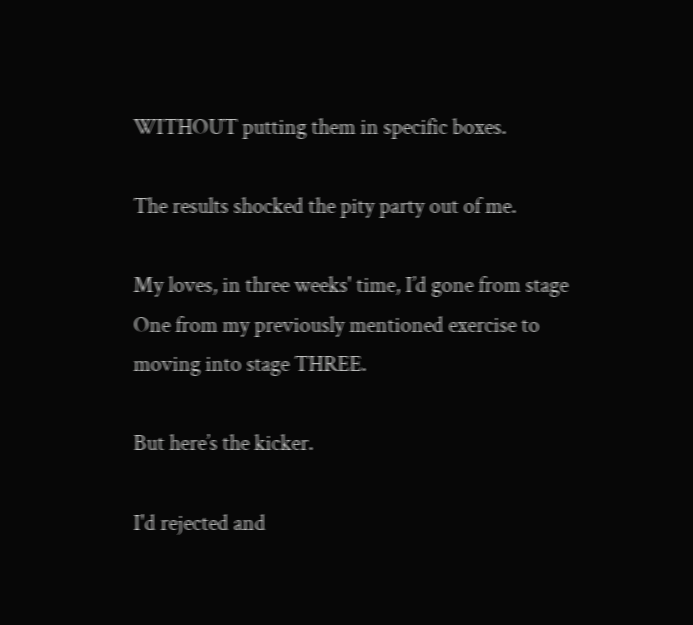WITHOUT putting them in specific boxes.

The results shocked the pity party out of me.

My loves, in three weeks' time, I’d gone from stage One from my previously mentioned exercise to moving into stage THREE.

But here’s the kicker.

I'd rejected and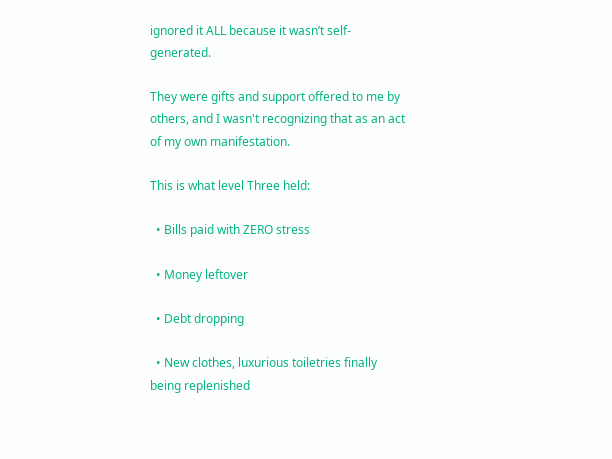ignored it ALL because it wasn’t self-generated.

They were gifts and support offered to me by others, and I wasn't recognizing that as an act of my own manifestation.

This is what level Three held:

  • Bills paid with ZERO stress

  • Money leftover

  • Debt dropping

  • New clothes, luxurious toiletries finally being replenished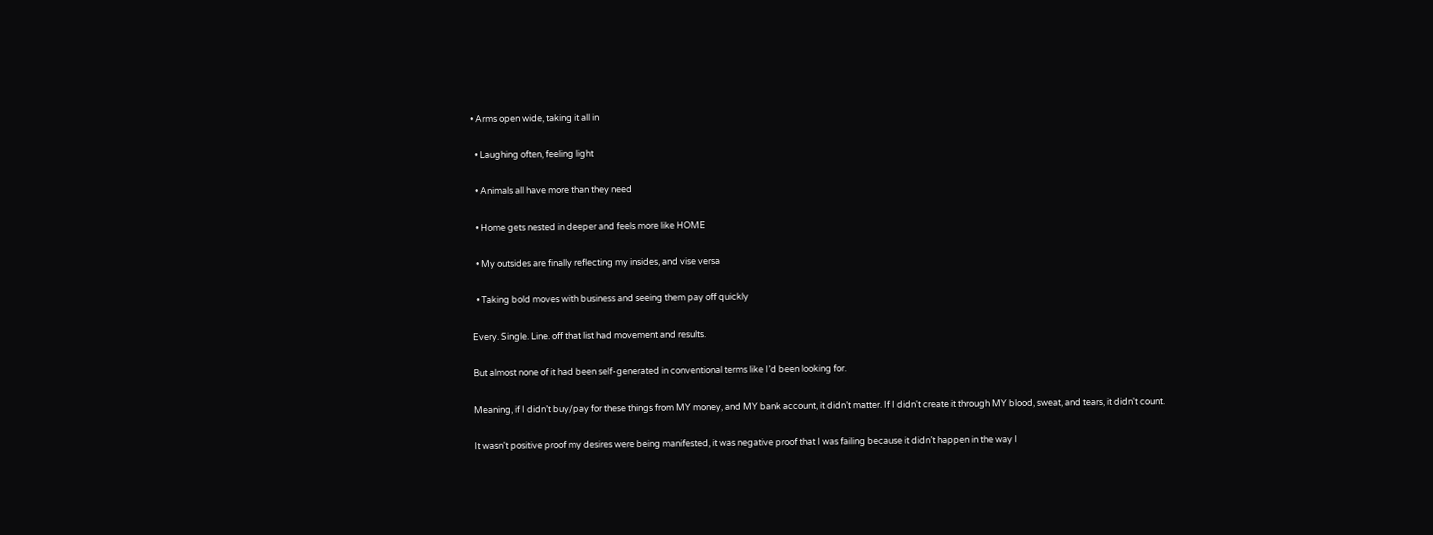• Arms open wide, taking it all in

  • Laughing often, feeling light

  • Animals all have more than they need

  • Home gets nested in deeper and feels more like HOME

  • My outsides are finally reflecting my insides, and vise versa

  • Taking bold moves with business and seeing them pay off quickly

Every. Single. Line. off that list had movement and results.

But almost none of it had been self-generated in conventional terms like I’d been looking for.

Meaning, if I didn’t buy/pay for these things from MY money, and MY bank account, it didn’t matter. If I didn't create it through MY blood, sweat, and tears, it didn't count.

It wasn't positive proof my desires were being manifested, it was negative proof that I was failing because it didn’t happen in the way I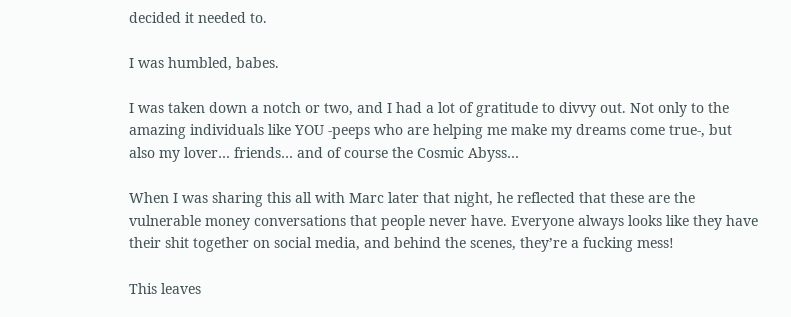decided it needed to.

I was humbled, babes.

I was taken down a notch or two, and I had a lot of gratitude to divvy out. Not only to the amazing individuals like YOU -peeps who are helping me make my dreams come true-, but also my lover… friends… and of course the Cosmic Abyss…

When I was sharing this all with Marc later that night, he reflected that these are the vulnerable money conversations that people never have. Everyone always looks like they have their shit together on social media, and behind the scenes, they’re a fucking mess!

This leaves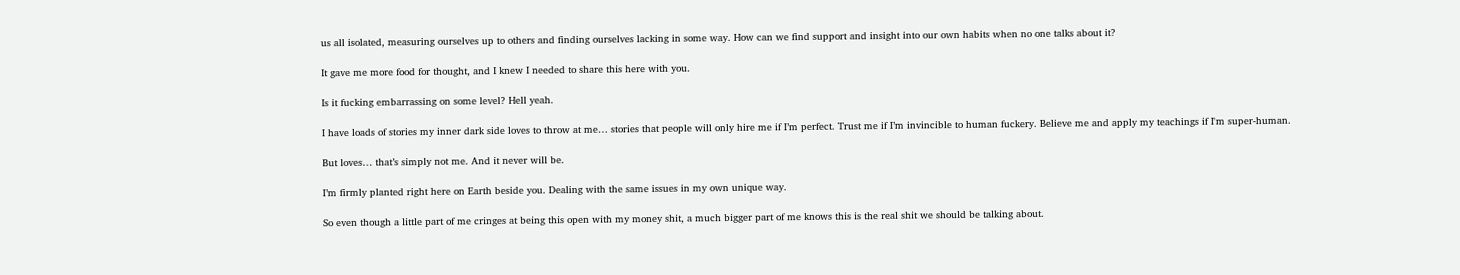us all isolated, measuring ourselves up to others and finding ourselves lacking in some way. How can we find support and insight into our own habits when no one talks about it?

It gave me more food for thought, and I knew I needed to share this here with you.

Is it fucking embarrassing on some level? Hell yeah.

I have loads of stories my inner dark side loves to throw at me… stories that people will only hire me if I’m perfect. Trust me if I’m invincible to human fuckery. Believe me and apply my teachings if I'm super-human.

But loves… that’s simply not me. And it never will be.

I’m firmly planted right here on Earth beside you. Dealing with the same issues in my own unique way.

So even though a little part of me cringes at being this open with my money shit, a much bigger part of me knows this is the real shit we should be talking about.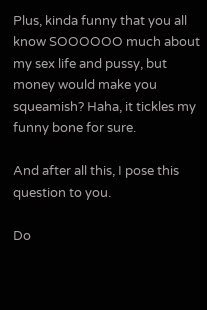Plus, kinda funny that you all know SOOOOOO much about my sex life and pussy, but money would make you squeamish? Haha, it tickles my funny bone for sure.

And after all this, I pose this question to you.

Do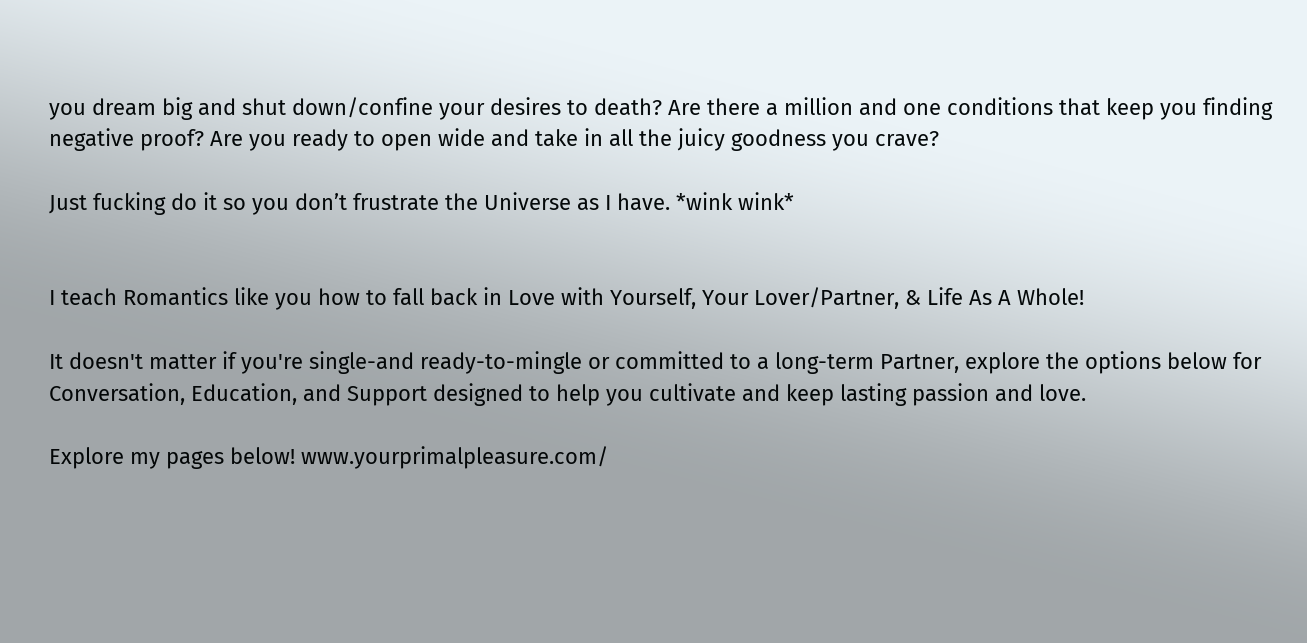you dream big and shut down/confine your desires to death? Are there a million and one conditions that keep you finding negative proof? Are you ready to open wide and take in all the juicy goodness you crave?

Just fucking do it so you don’t frustrate the Universe as I have. *wink wink*


I teach Romantics like you how to fall back in Love with Yourself, Your Lover/Partner, & Life As A Whole!

It doesn't matter if you're single-and ready-to-mingle or committed to a long-term Partner, explore the options below for Conversation, Education, and Support designed to help you cultivate and keep lasting passion and love.

Explore my pages below! www.yourprimalpleasure.com/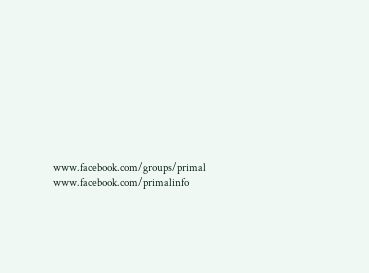www.facebook.com/groups/primal www.facebook.com/primalinfo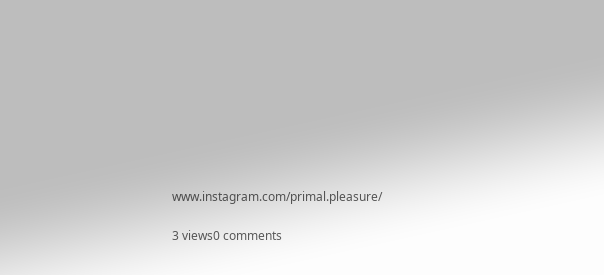www.instagram.com/primal.pleasure/

3 views0 comments